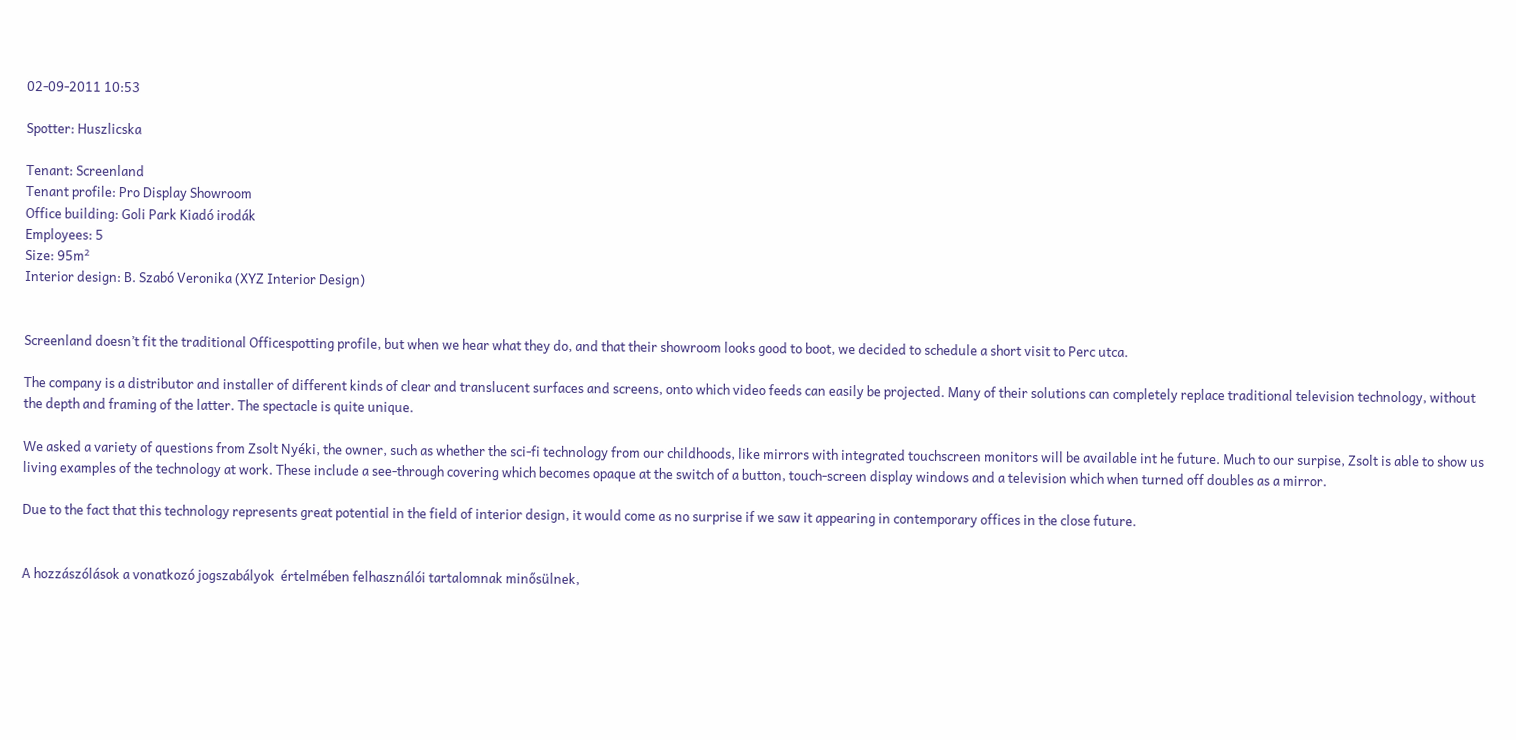02-09-2011 10:53

Spotter: Huszlicska

Tenant: Screenland
Tenant profile: Pro Display Showroom
Office building: Goli Park Kiadó irodák
Employees: 5
Size: 95m²
Interior design: B. Szabó Veronika (XYZ Interior Design)


Screenland doesn’t fit the traditional Officespotting profile, but when we hear what they do, and that their showroom looks good to boot, we decided to schedule a short visit to Perc utca.

The company is a distributor and installer of different kinds of clear and translucent surfaces and screens, onto which video feeds can easily be projected. Many of their solutions can completely replace traditional television technology, without the depth and framing of the latter. The spectacle is quite unique.

We asked a variety of questions from Zsolt Nyéki, the owner, such as whether the sci-fi technology from our childhoods, like mirrors with integrated touchscreen monitors will be available int he future. Much to our surpise, Zsolt is able to show us living examples of the technology at work. These include a see-through covering which becomes opaque at the switch of a button, touch-screen display windows and a television which when turned off doubles as a mirror.

Due to the fact that this technology represents great potential in the field of interior design, it would come as no surprise if we saw it appearing in contemporary offices in the close future.


A hozzászólások a vonatkozó jogszabályok  értelmében felhasználói tartalomnak minősülnek,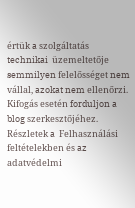értük a szolgáltatás technikai  üzemeltetője semmilyen felelősséget nem vállal, azokat nem ellenőrzi. Kifogás esetén forduljon a blog szerkesztőjéhez. Részletek a  Felhasználási feltételekben és az adatvédelmi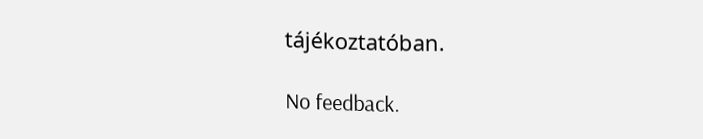tájékoztatóban.

No feedback.